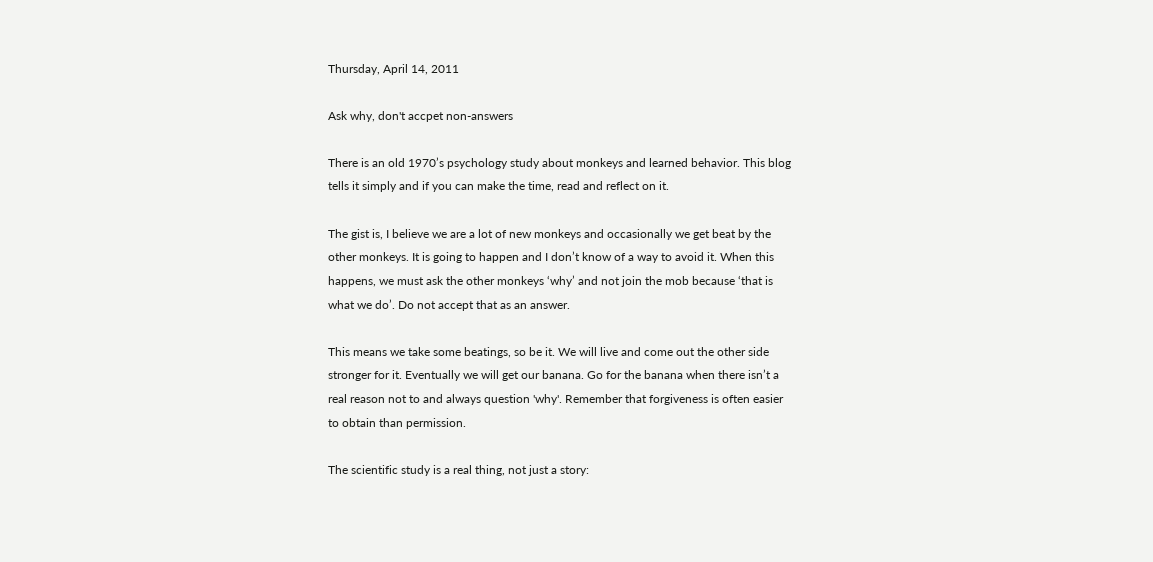Thursday, April 14, 2011

Ask why, don't accpet non-answers

There is an old 1970’s psychology study about monkeys and learned behavior. This blog tells it simply and if you can make the time, read and reflect on it.

The gist is, I believe we are a lot of new monkeys and occasionally we get beat by the other monkeys. It is going to happen and I don’t know of a way to avoid it. When this happens, we must ask the other monkeys ‘why’ and not join the mob because ‘that is what we do’. Do not accept that as an answer.

This means we take some beatings, so be it. We will live and come out the other side stronger for it. Eventually we will get our banana. Go for the banana when there isn’t a real reason not to and always question 'why'. Remember that forgiveness is often easier to obtain than permission.

The scientific study is a real thing, not just a story: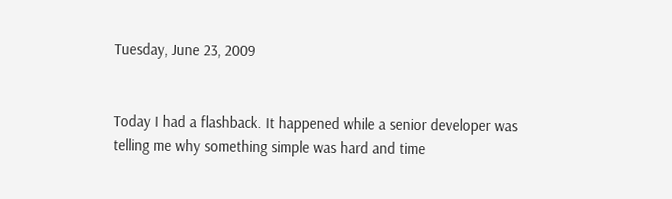Tuesday, June 23, 2009


Today I had a flashback. It happened while a senior developer was telling me why something simple was hard and time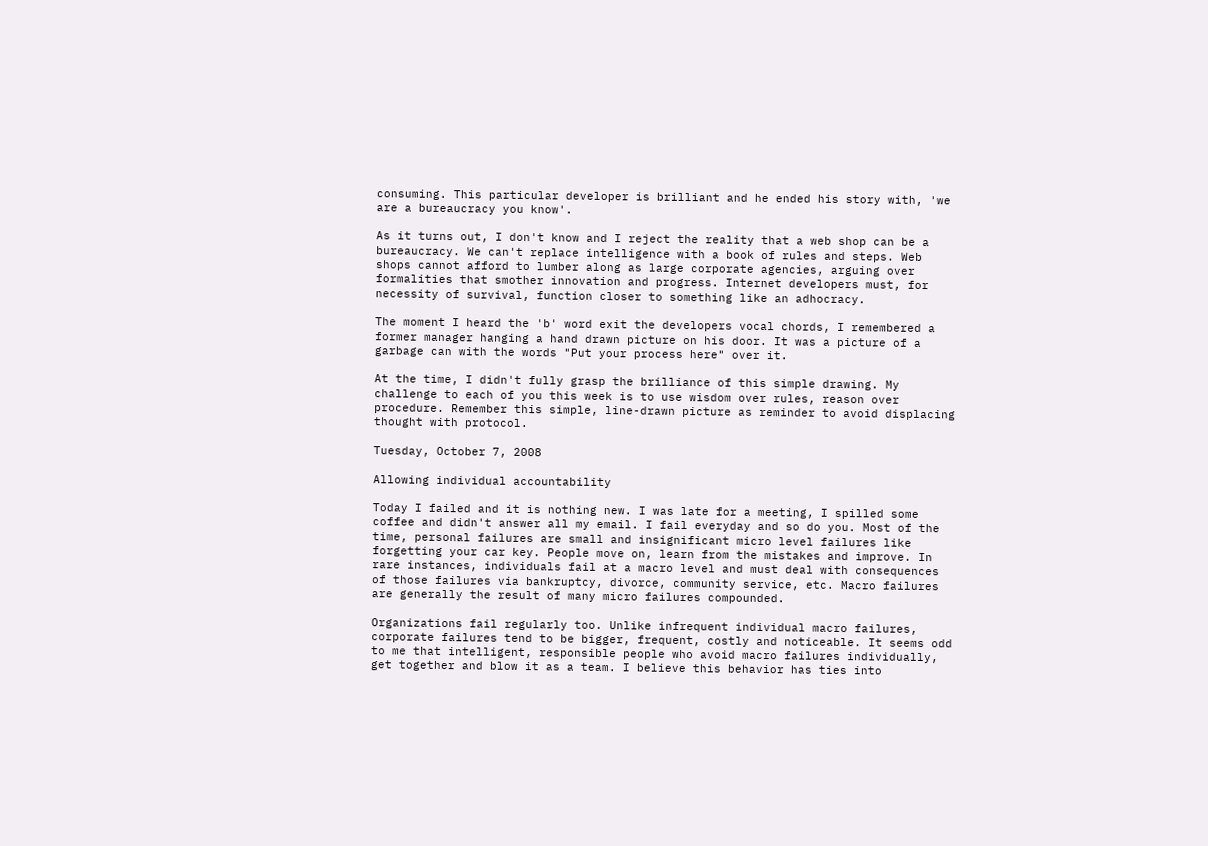consuming. This particular developer is brilliant and he ended his story with, 'we are a bureaucracy you know'.

As it turns out, I don't know and I reject the reality that a web shop can be a bureaucracy. We can't replace intelligence with a book of rules and steps. Web shops cannot afford to lumber along as large corporate agencies, arguing over formalities that smother innovation and progress. Internet developers must, for necessity of survival, function closer to something like an adhocracy.

The moment I heard the 'b' word exit the developers vocal chords, I remembered a former manager hanging a hand drawn picture on his door. It was a picture of a garbage can with the words "Put your process here" over it.

At the time, I didn't fully grasp the brilliance of this simple drawing. My challenge to each of you this week is to use wisdom over rules, reason over procedure. Remember this simple, line-drawn picture as reminder to avoid displacing thought with protocol.

Tuesday, October 7, 2008

Allowing individual accountability

Today I failed and it is nothing new. I was late for a meeting, I spilled some coffee and didn't answer all my email. I fail everyday and so do you. Most of the time, personal failures are small and insignificant micro level failures like forgetting your car key. People move on, learn from the mistakes and improve. In rare instances, individuals fail at a macro level and must deal with consequences of those failures via bankruptcy, divorce, community service, etc. Macro failures are generally the result of many micro failures compounded.

Organizations fail regularly too. Unlike infrequent individual macro failures, corporate failures tend to be bigger, frequent, costly and noticeable. It seems odd to me that intelligent, responsible people who avoid macro failures individually, get together and blow it as a team. I believe this behavior has ties into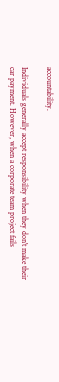accountability.

Individuals generally accept responsibility when they don't make their car payment. However, when a corporate team project fails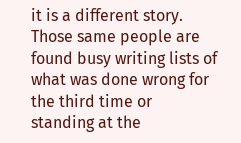it is a different story. Those same people are found busy writing lists of what was done wrong for the third time or standing at the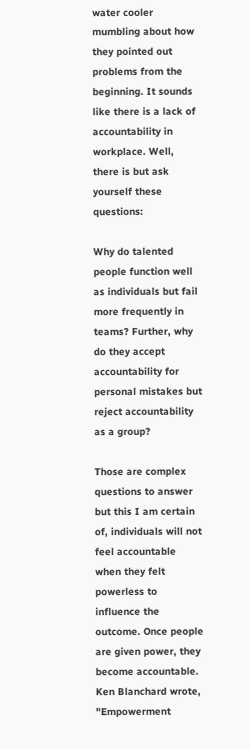water cooler mumbling about how they pointed out problems from the beginning. It sounds like there is a lack of accountability in workplace. Well, there is but ask yourself these questions:

Why do talented people function well as individuals but fail more frequently in teams? Further, why do they accept accountability for personal mistakes but reject accountability as a group?

Those are complex questions to answer but this I am certain of, individuals will not feel accountable when they felt powerless to influence the outcome. Once people are given power, they become accountable. Ken Blanchard wrote, "Empowerment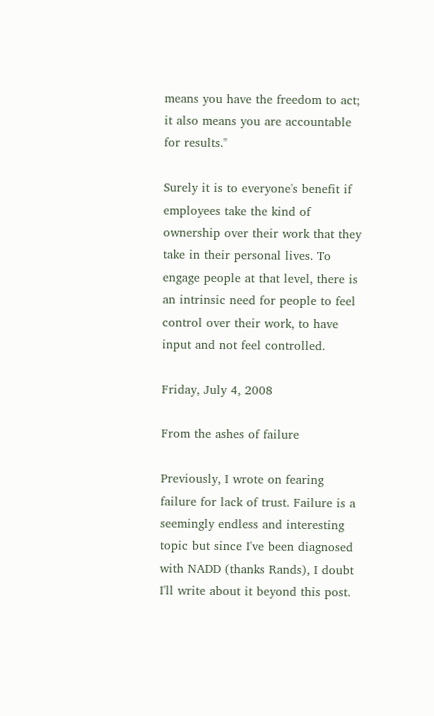means you have the freedom to act; it also means you are accountable for results."

Surely it is to everyone's benefit if employees take the kind of ownership over their work that they take in their personal lives. To engage people at that level, there is an intrinsic need for people to feel control over their work, to have input and not feel controlled.

Friday, July 4, 2008

From the ashes of failure

Previously, I wrote on fearing failure for lack of trust. Failure is a seemingly endless and interesting topic but since I've been diagnosed with NADD (thanks Rands), I doubt I'll write about it beyond this post.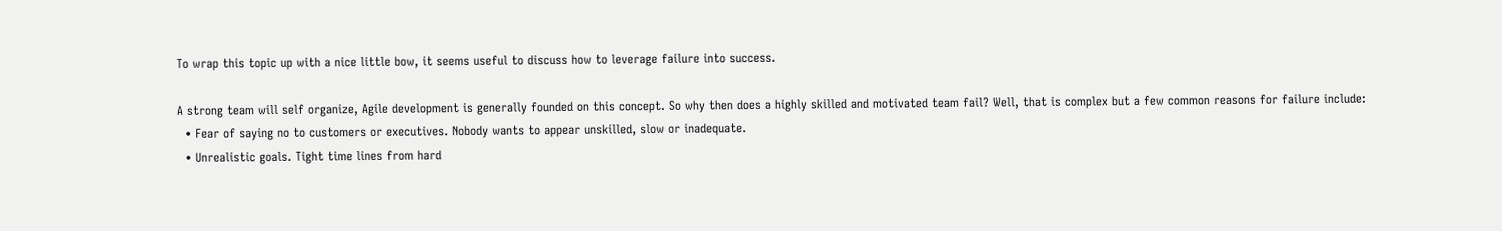To wrap this topic up with a nice little bow, it seems useful to discuss how to leverage failure into success.

A strong team will self organize, Agile development is generally founded on this concept. So why then does a highly skilled and motivated team fail? Well, that is complex but a few common reasons for failure include:
  • Fear of saying no to customers or executives. Nobody wants to appear unskilled, slow or inadequate.
  • Unrealistic goals. Tight time lines from hard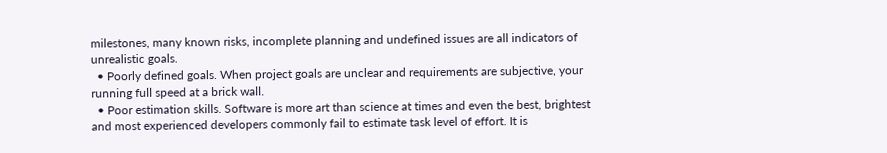milestones, many known risks, incomplete planning and undefined issues are all indicators of unrealistic goals.
  • Poorly defined goals. When project goals are unclear and requirements are subjective, your running full speed at a brick wall.
  • Poor estimation skills. Software is more art than science at times and even the best, brightest and most experienced developers commonly fail to estimate task level of effort. It is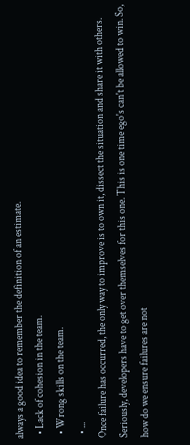always a good idea to remember the definition of an estimate.
  • Lack of cohesion in the team.
  • Wrong skills on the team.
  • ...
Once failure has occurred, the only way to improve is to own it, dissect the situation and share it with others. Seriously, developers have to get over themselves for this one. This is one time ego's can't be allowed to win. So, how do we ensure failures are not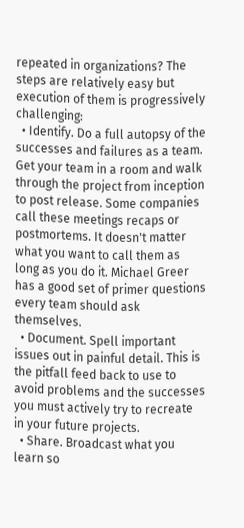repeated in organizations? The steps are relatively easy but execution of them is progressively challenging:
  • Identify. Do a full autopsy of the successes and failures as a team. Get your team in a room and walk through the project from inception to post release. Some companies call these meetings recaps or postmortems. It doesn't matter what you want to call them as long as you do it. Michael Greer has a good set of primer questions every team should ask themselves.
  • Document. Spell important issues out in painful detail. This is the pitfall feed back to use to avoid problems and the successes you must actively try to recreate in your future projects.
  • Share. Broadcast what you learn so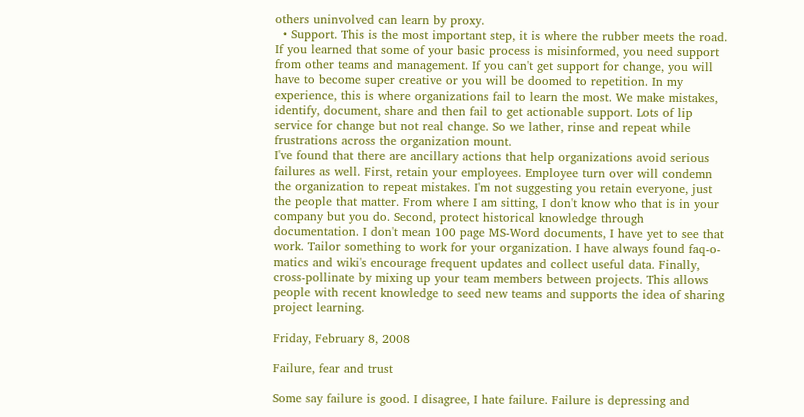others uninvolved can learn by proxy.
  • Support. This is the most important step, it is where the rubber meets the road. If you learned that some of your basic process is misinformed, you need support from other teams and management. If you can't get support for change, you will have to become super creative or you will be doomed to repetition. In my experience, this is where organizations fail to learn the most. We make mistakes, identify, document, share and then fail to get actionable support. Lots of lip service for change but not real change. So we lather, rinse and repeat while frustrations across the organization mount.
I've found that there are ancillary actions that help organizations avoid serious failures as well. First, retain your employees. Employee turn over will condemn the organization to repeat mistakes. I'm not suggesting you retain everyone, just the people that matter. From where I am sitting, I don't know who that is in your company but you do. Second, protect historical knowledge through documentation. I don't mean 100 page MS-Word documents, I have yet to see that work. Tailor something to work for your organization. I have always found faq-o-matics and wiki's encourage frequent updates and collect useful data. Finally, cross-pollinate by mixing up your team members between projects. This allows people with recent knowledge to seed new teams and supports the idea of sharing project learning.

Friday, February 8, 2008

Failure, fear and trust

Some say failure is good. I disagree, I hate failure. Failure is depressing and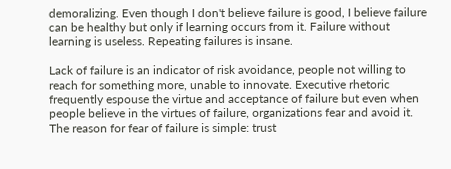demoralizing. Even though I don't believe failure is good, I believe failure can be healthy but only if learning occurs from it. Failure without learning is useless. Repeating failures is insane.

Lack of failure is an indicator of risk avoidance, people not willing to reach for something more, unable to innovate. Executive rhetoric frequently espouse the virtue and acceptance of failure but even when people believe in the virtues of failure, organizations fear and avoid it. The reason for fear of failure is simple: trust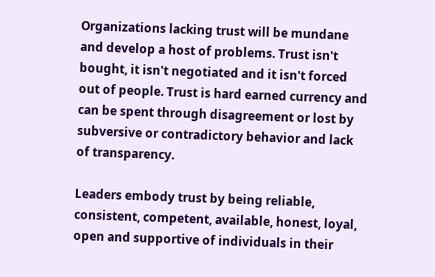Organizations lacking trust will be mundane and develop a host of problems. Trust isn't bought, it isn't negotiated and it isn't forced out of people. Trust is hard earned currency and can be spent through disagreement or lost by subversive or contradictory behavior and lack of transparency.

Leaders embody trust by being reliable, consistent, competent, available, honest, loyal, open and supportive of individuals in their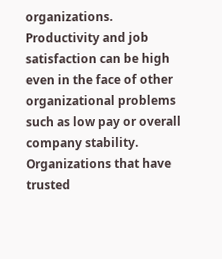organizations. Productivity and job satisfaction can be high even in the face of other organizational problems such as low pay or overall company stability. Organizations that have trusted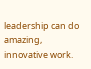leadership can do amazing, innovative work.